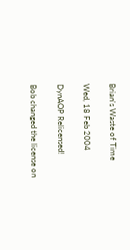Brian's Waste of Time

Wed, 18 Feb 2004

DynAOP Relicensed!

Bob changed the license on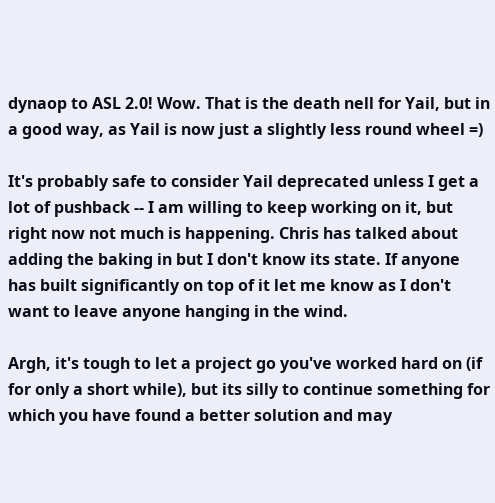dynaop to ASL 2.0! Wow. That is the death nell for Yail, but in a good way, as Yail is now just a slightly less round wheel =)

It's probably safe to consider Yail deprecated unless I get a lot of pushback -- I am willing to keep working on it, but right now not much is happening. Chris has talked about adding the baking in but I don't know its state. If anyone has built significantly on top of it let me know as I don't want to leave anyone hanging in the wind.

Argh, it's tough to let a project go you've worked hard on (if for only a short while), but its silly to continue something for which you have found a better solution and may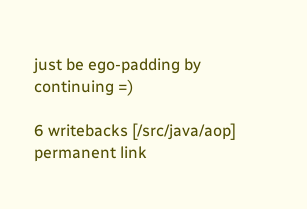just be ego-padding by continuing =)

6 writebacks [/src/java/aop] permanent link